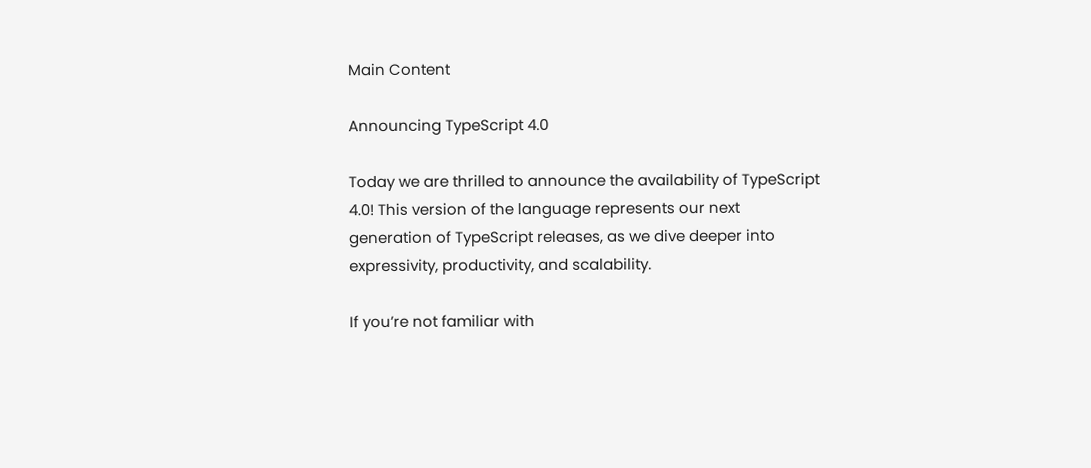Main Content

Announcing TypeScript 4.0

Today we are thrilled to announce the availability of TypeScript 4.0! This version of the language represents our next generation of TypeScript releases, as we dive deeper into expressivity, productivity, and scalability.

If you’re not familiar with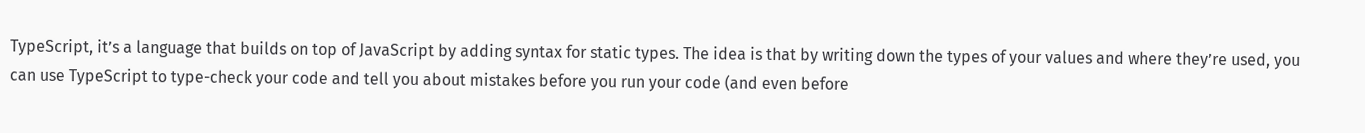TypeScript, it’s a language that builds on top of JavaScript by adding syntax for static types. The idea is that by writing down the types of your values and where they’re used, you can use TypeScript to type-check your code and tell you about mistakes before you run your code (and even before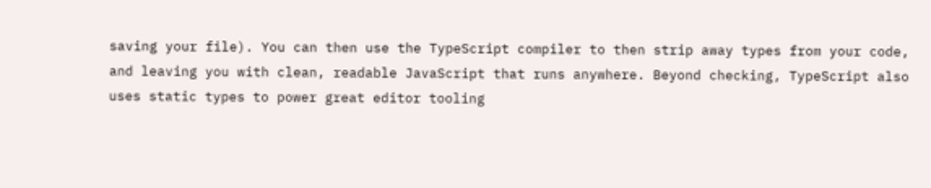saving your file). You can then use the TypeScript compiler to then strip away types from your code, and leaving you with clean, readable JavaScript that runs anywhere. Beyond checking, TypeScript also uses static types to power great editor tooling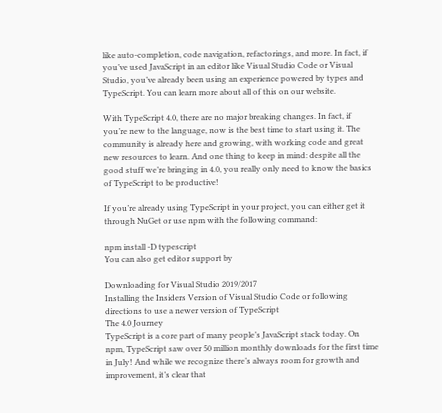like auto-completion, code navigation, refactorings, and more. In fact, if you’ve used JavaScript in an editor like Visual Studio Code or Visual Studio, you’ve already been using an experience powered by types and TypeScript. You can learn more about all of this on our website.

With TypeScript 4.0, there are no major breaking changes. In fact, if you’re new to the language, now is the best time to start using it. The community is already here and growing, with working code and great new resources to learn. And one thing to keep in mind: despite all the good stuff we’re bringing in 4.0, you really only need to know the basics of TypeScript to be productive!

If you’re already using TypeScript in your project, you can either get it through NuGet or use npm with the following command:

npm install -D typescript
You can also get editor support by

Downloading for Visual Studio 2019/2017
Installing the Insiders Version of Visual Studio Code or following directions to use a newer version of TypeScript
The 4.0 Journey
TypeScript is a core part of many people’s JavaScript stack today. On npm, TypeScript saw over 50 million monthly downloads for the first time in July! And while we recognize there’s always room for growth and improvement, it’s clear that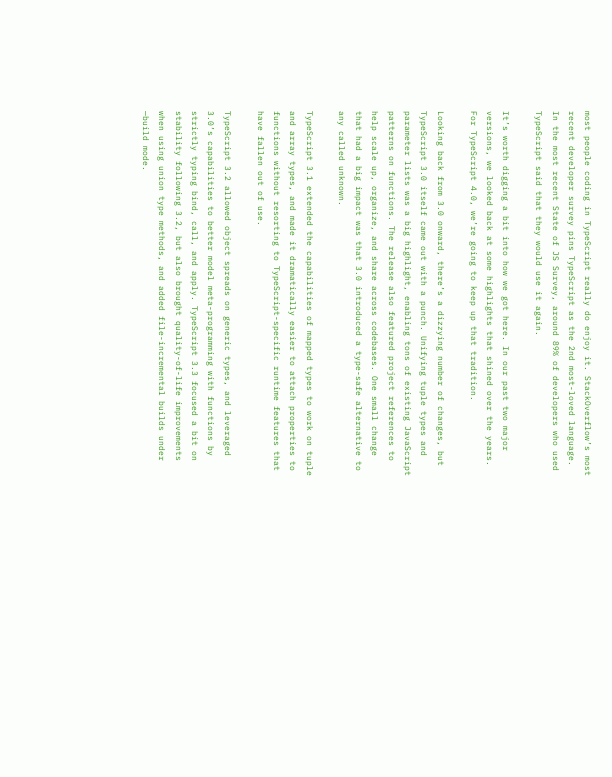most people coding in TypeScript really do enjoy it. StackOverflow’s most recent developer survey pins TypeScript as the 2nd most-loved language. In the most recent State of JS Survey, around 89% of developers who used TypeScript said that they would use it again.

It’s worth digging a bit into how we got here. In our past two major versions, we looked back at some highlights that shined over the years. For TypeScript 4.0, we’re going to keep up that tradition.

Looking back from 3.0 onward, there’s a dizzying number of changes, but TypeScript 3.0 itself came out with a punch. Unifying tuple types and parameter lists was a big highlight, enabling tons of existing JavaScript patterns on functions. The release also featured project references to help scale up, organize, and share across codebases. One small change that had a big impact was that 3.0 introduced a type-safe alternative to any called unknown.

TypeScript 3.1 extended the capabilities of mapped types to work on tuple and array types, and made it dramatically easier to attach properties to functions without resorting to TypeScript-specific runtime features that have fallen out of use.

TypeScript 3.2 allowed object spreads on generic types, and leveraged 3.0’s capabilities to better model meta-programming with functions by strictly typing bind, call, and apply. TypeScript 3.3 focused a bit on stability following 3.2, but also brought quality-of-life improvements when using union type methods, and added file-incremental builds under —build mode.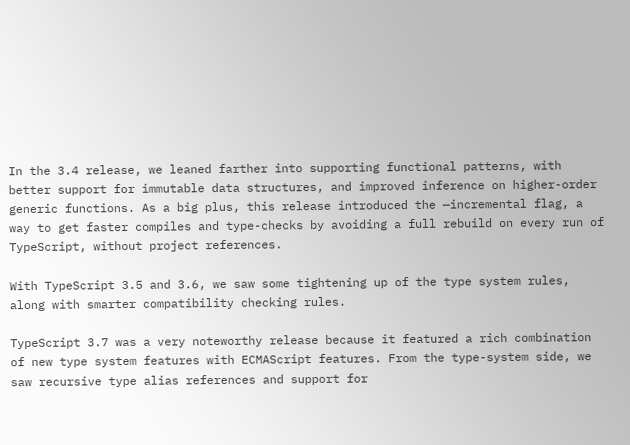In the 3.4 release, we leaned farther into supporting functional patterns, with better support for immutable data structures, and improved inference on higher-order generic functions. As a big plus, this release introduced the —incremental flag, a way to get faster compiles and type-checks by avoiding a full rebuild on every run of TypeScript, without project references.

With TypeScript 3.5 and 3.6, we saw some tightening up of the type system rules, along with smarter compatibility checking rules.

TypeScript 3.7 was a very noteworthy release because it featured a rich combination of new type system features with ECMAScript features. From the type-system side, we saw recursive type alias references and support for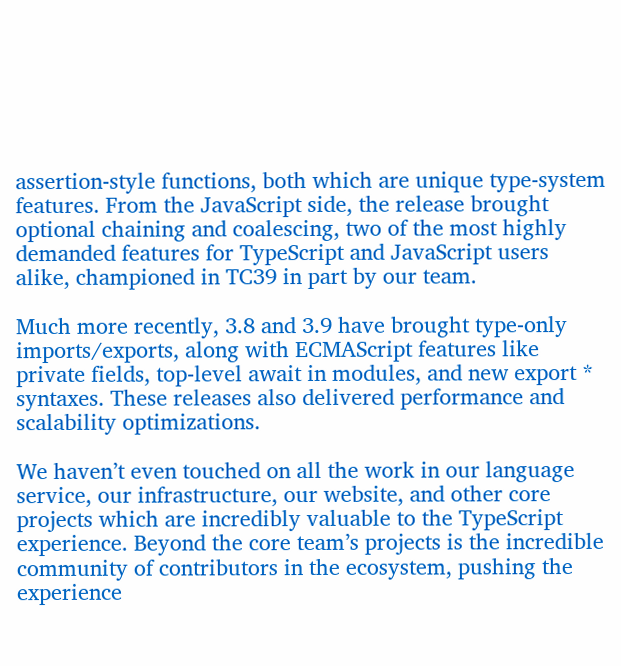assertion-style functions, both which are unique type-system features. From the JavaScript side, the release brought optional chaining and coalescing, two of the most highly demanded features for TypeScript and JavaScript users alike, championed in TC39 in part by our team.

Much more recently, 3.8 and 3.9 have brought type-only imports/exports, along with ECMAScript features like private fields, top-level await in modules, and new export * syntaxes. These releases also delivered performance and scalability optimizations.

We haven’t even touched on all the work in our language service, our infrastructure, our website, and other core projects which are incredibly valuable to the TypeScript experience. Beyond the core team’s projects is the incredible community of contributors in the ecosystem, pushing the experience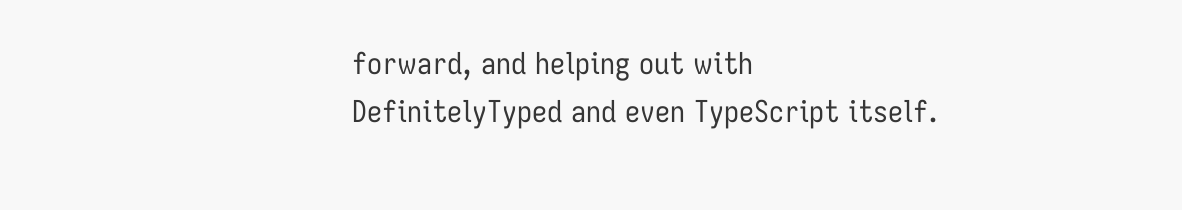forward, and helping out with DefinitelyTyped and even TypeScript itself.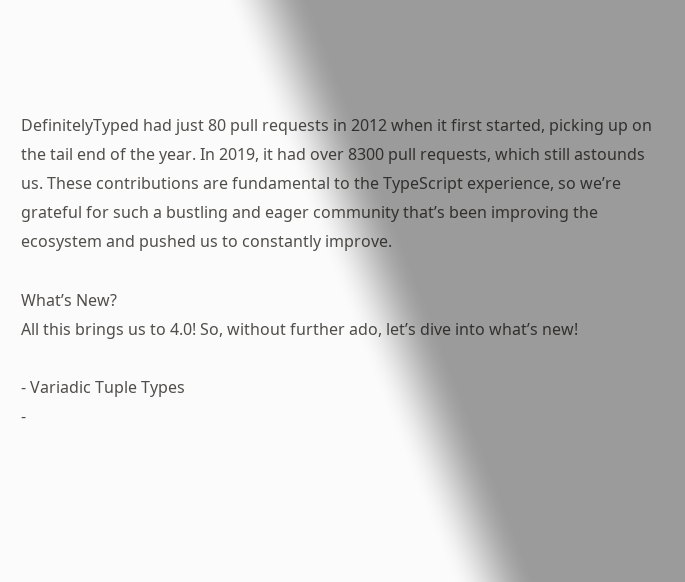DefinitelyTyped had just 80 pull requests in 2012 when it first started, picking up on the tail end of the year. In 2019, it had over 8300 pull requests, which still astounds us. These contributions are fundamental to the TypeScript experience, so we’re grateful for such a bustling and eager community that’s been improving the ecosystem and pushed us to constantly improve.

What’s New?
All this brings us to 4.0! So, without further ado, let’s dive into what’s new!

- Variadic Tuple Types
-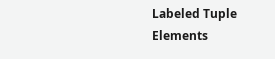Labeled Tuple Elements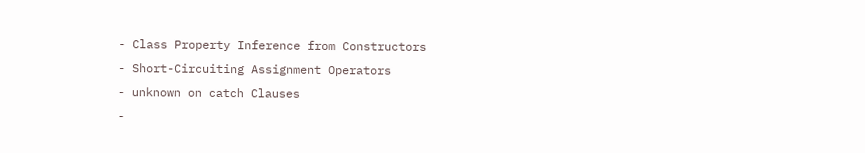- Class Property Inference from Constructors
- Short-Circuiting Assignment Operators
- unknown on catch Clauses
-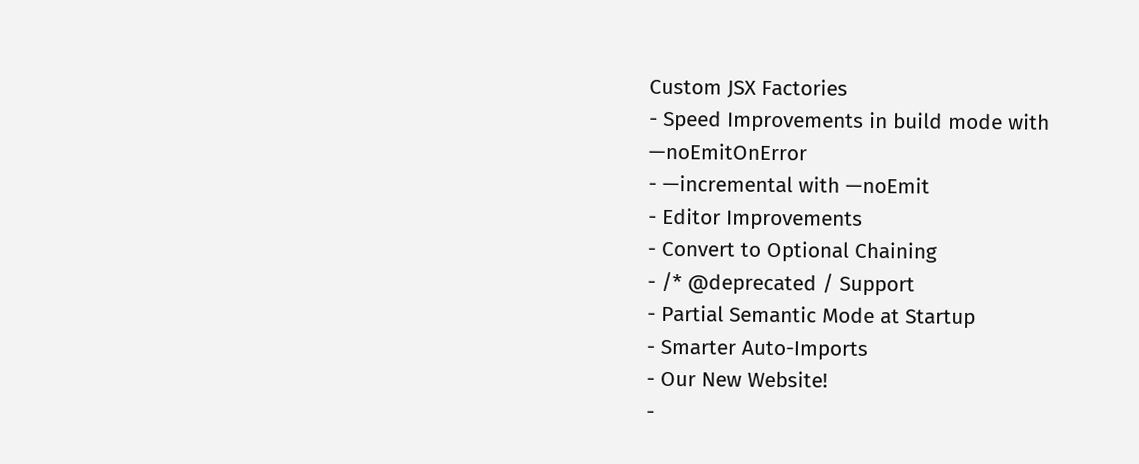Custom JSX Factories
- Speed Improvements in build mode with —noEmitOnError
- —incremental with —noEmit
- Editor Improvements
- Convert to Optional Chaining
- /* @deprecated / Support
- Partial Semantic Mode at Startup
- Smarter Auto-Imports
- Our New Website!
-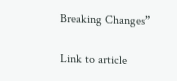Breaking Changes”

Link to article